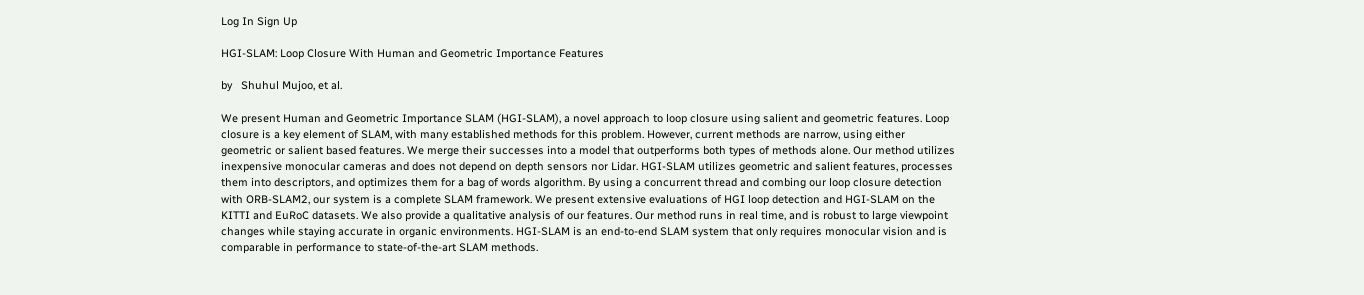Log In Sign Up

HGI-SLAM: Loop Closure With Human and Geometric Importance Features

by   Shuhul Mujoo, et al.

We present Human and Geometric Importance SLAM (HGI-SLAM), a novel approach to loop closure using salient and geometric features. Loop closure is a key element of SLAM, with many established methods for this problem. However, current methods are narrow, using either geometric or salient based features. We merge their successes into a model that outperforms both types of methods alone. Our method utilizes inexpensive monocular cameras and does not depend on depth sensors nor Lidar. HGI-SLAM utilizes geometric and salient features, processes them into descriptors, and optimizes them for a bag of words algorithm. By using a concurrent thread and combing our loop closure detection with ORB-SLAM2, our system is a complete SLAM framework. We present extensive evaluations of HGI loop detection and HGI-SLAM on the KITTI and EuRoC datasets. We also provide a qualitative analysis of our features. Our method runs in real time, and is robust to large viewpoint changes while staying accurate in organic environments. HGI-SLAM is an end-to-end SLAM system that only requires monocular vision and is comparable in performance to state-of-the-art SLAM methods.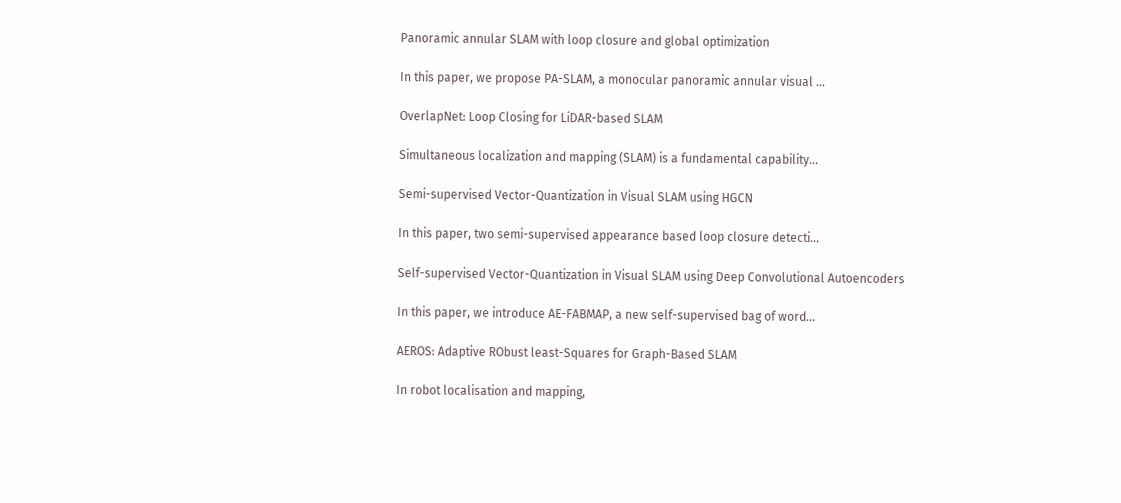Panoramic annular SLAM with loop closure and global optimization

In this paper, we propose PA-SLAM, a monocular panoramic annular visual ...

OverlapNet: Loop Closing for LiDAR-based SLAM

Simultaneous localization and mapping (SLAM) is a fundamental capability...

Semi-supervised Vector-Quantization in Visual SLAM using HGCN

In this paper, two semi-supervised appearance based loop closure detecti...

Self-supervised Vector-Quantization in Visual SLAM using Deep Convolutional Autoencoders

In this paper, we introduce AE-FABMAP, a new self-supervised bag of word...

AEROS: Adaptive RObust least-Squares for Graph-Based SLAM

In robot localisation and mapping,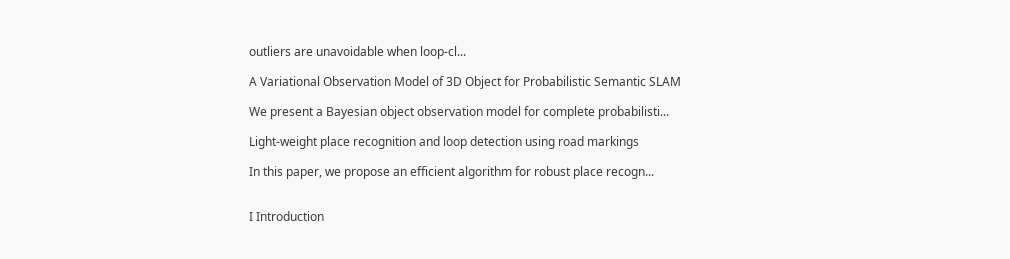outliers are unavoidable when loop-cl...

A Variational Observation Model of 3D Object for Probabilistic Semantic SLAM

We present a Bayesian object observation model for complete probabilisti...

Light-weight place recognition and loop detection using road markings

In this paper, we propose an efficient algorithm for robust place recogn...


I Introduction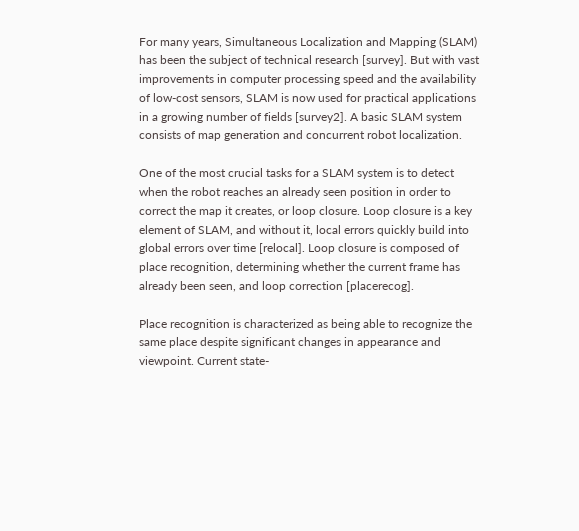For many years, Simultaneous Localization and Mapping (SLAM) has been the subject of technical research [survey]. But with vast improvements in computer processing speed and the availability of low-cost sensors, SLAM is now used for practical applications in a growing number of fields [survey2]. A basic SLAM system consists of map generation and concurrent robot localization.

One of the most crucial tasks for a SLAM system is to detect when the robot reaches an already seen position in order to correct the map it creates, or loop closure. Loop closure is a key element of SLAM, and without it, local errors quickly build into global errors over time [relocal]. Loop closure is composed of place recognition, determining whether the current frame has already been seen, and loop correction [placerecog].

Place recognition is characterized as being able to recognize the same place despite significant changes in appearance and viewpoint. Current state-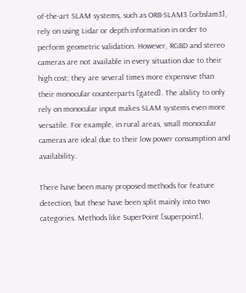of-the-art SLAM systems, such as ORB-SLAM3 [orbslam3], rely on using Lidar or depth information in order to perform geometric validation. However, RGBD and stereo cameras are not available in every situation due to their high cost; they are several times more expensive than their monocular counterparts [gated]. The ability to only rely on monocular input makes SLAM systems even more versatile. For example, in rural areas, small monocular cameras are ideal due to their low power consumption and availability.

There have been many proposed methods for feature detection, but these have been split mainly into two categories. Methods like SuperPoint [superpoint],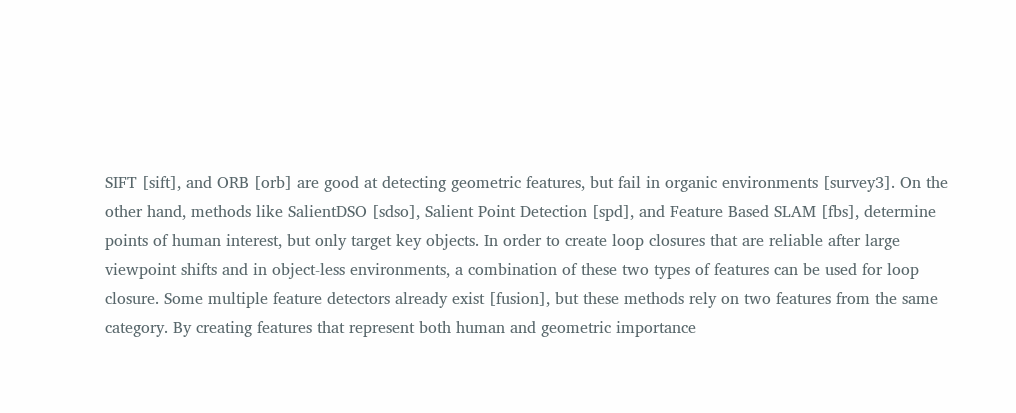SIFT [sift], and ORB [orb] are good at detecting geometric features, but fail in organic environments [survey3]. On the other hand, methods like SalientDSO [sdso], Salient Point Detection [spd], and Feature Based SLAM [fbs], determine points of human interest, but only target key objects. In order to create loop closures that are reliable after large viewpoint shifts and in object-less environments, a combination of these two types of features can be used for loop closure. Some multiple feature detectors already exist [fusion], but these methods rely on two features from the same category. By creating features that represent both human and geometric importance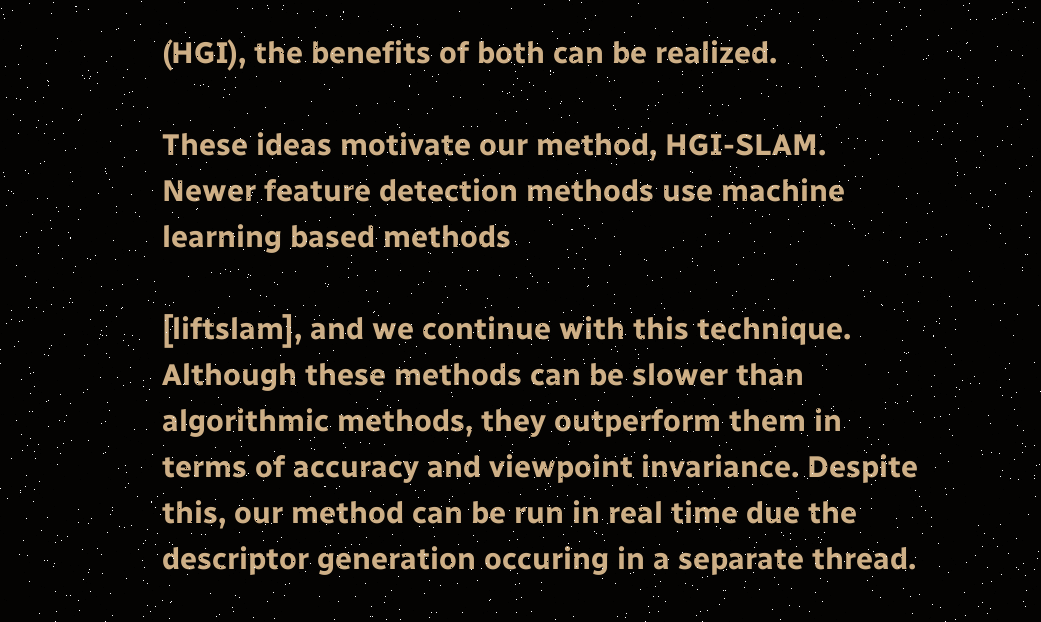(HGI), the benefits of both can be realized.

These ideas motivate our method, HGI-SLAM. Newer feature detection methods use machine learning based methods

[liftslam], and we continue with this technique. Although these methods can be slower than algorithmic methods, they outperform them in terms of accuracy and viewpoint invariance. Despite this, our method can be run in real time due the descriptor generation occuring in a separate thread.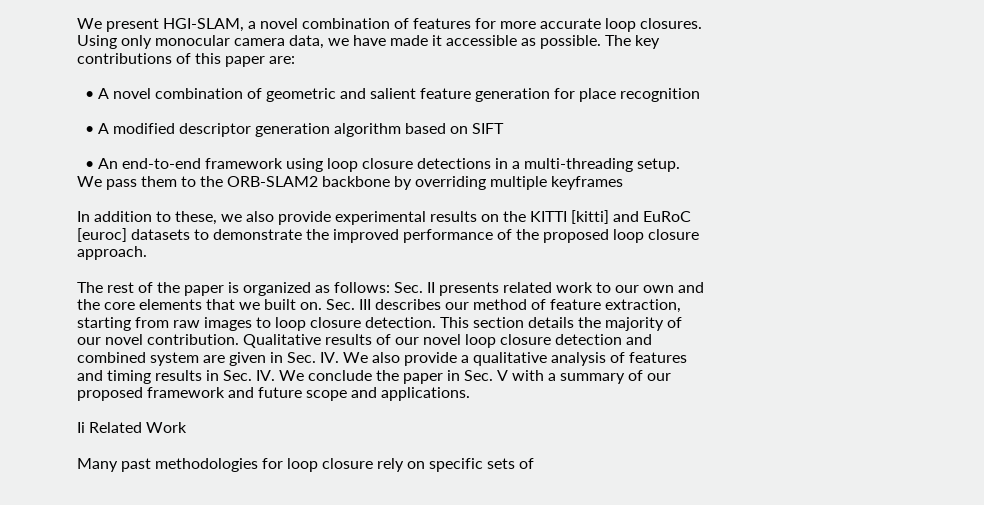We present HGI-SLAM, a novel combination of features for more accurate loop closures. Using only monocular camera data, we have made it accessible as possible. The key contributions of this paper are:

  • A novel combination of geometric and salient feature generation for place recognition

  • A modified descriptor generation algorithm based on SIFT

  • An end-to-end framework using loop closure detections in a multi-threading setup. We pass them to the ORB-SLAM2 backbone by overriding multiple keyframes

In addition to these, we also provide experimental results on the KITTI [kitti] and EuRoC [euroc] datasets to demonstrate the improved performance of the proposed loop closure approach.

The rest of the paper is organized as follows: Sec. II presents related work to our own and the core elements that we built on. Sec. III describes our method of feature extraction, starting from raw images to loop closure detection. This section details the majority of our novel contribution. Qualitative results of our novel loop closure detection and combined system are given in Sec. IV. We also provide a qualitative analysis of features and timing results in Sec. IV. We conclude the paper in Sec. V with a summary of our proposed framework and future scope and applications.

Ii Related Work

Many past methodologies for loop closure rely on specific sets of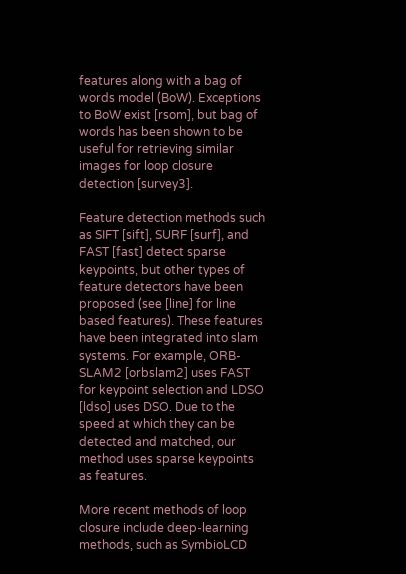features along with a bag of words model (BoW). Exceptions to BoW exist [rsom], but bag of words has been shown to be useful for retrieving similar images for loop closure detection [survey3].

Feature detection methods such as SIFT [sift], SURF [surf], and FAST [fast] detect sparse keypoints, but other types of feature detectors have been proposed (see [line] for line based features). These features have been integrated into slam systems. For example, ORB-SLAM2 [orbslam2] uses FAST for keypoint selection and LDSO [ldso] uses DSO. Due to the speed at which they can be detected and matched, our method uses sparse keypoints as features.

More recent methods of loop closure include deep-learning methods, such as SymbioLCD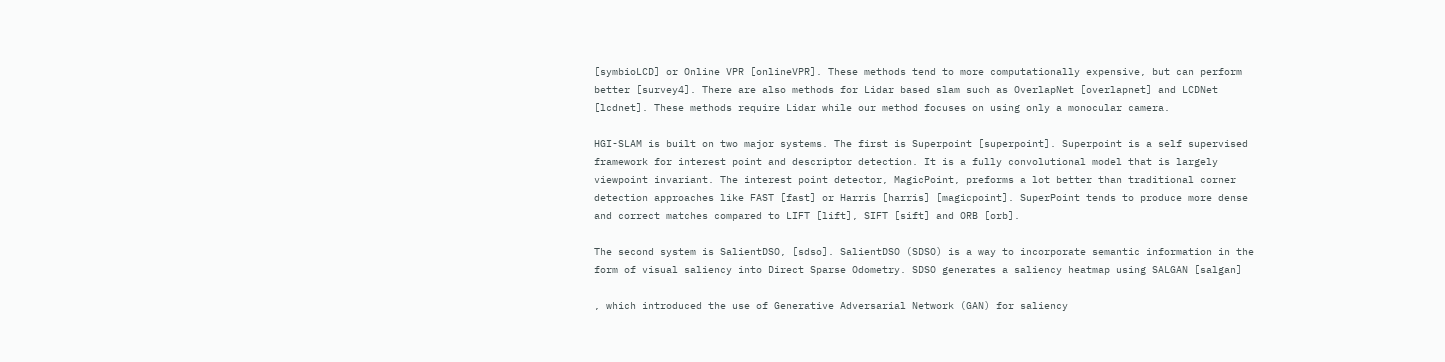[symbioLCD] or Online VPR [onlineVPR]. These methods tend to more computationally expensive, but can perform better [survey4]. There are also methods for Lidar based slam such as OverlapNet [overlapnet] and LCDNet [lcdnet]. These methods require Lidar while our method focuses on using only a monocular camera.

HGI-SLAM is built on two major systems. The first is Superpoint [superpoint]. Superpoint is a self supervised framework for interest point and descriptor detection. It is a fully convolutional model that is largely viewpoint invariant. The interest point detector, MagicPoint, preforms a lot better than traditional corner detection approaches like FAST [fast] or Harris [harris] [magicpoint]. SuperPoint tends to produce more dense and correct matches compared to LIFT [lift], SIFT [sift] and ORB [orb].

The second system is SalientDSO, [sdso]. SalientDSO (SDSO) is a way to incorporate semantic information in the form of visual saliency into Direct Sparse Odometry. SDSO generates a saliency heatmap using SALGAN [salgan]

, which introduced the use of Generative Adversarial Network (GAN) for saliency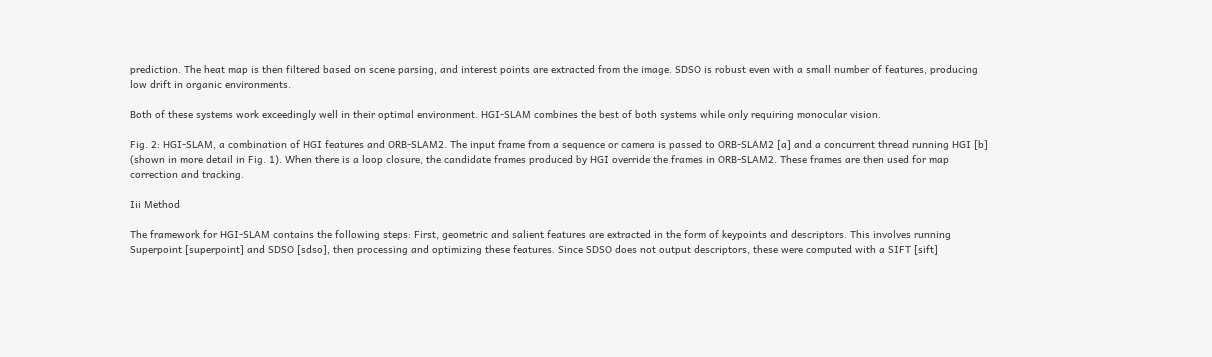prediction. The heat map is then filtered based on scene parsing, and interest points are extracted from the image. SDSO is robust even with a small number of features, producing low drift in organic environments.

Both of these systems work exceedingly well in their optimal environment. HGI-SLAM combines the best of both systems while only requiring monocular vision.

Fig. 2: HGI-SLAM, a combination of HGI features and ORB-SLAM2. The input frame from a sequence or camera is passed to ORB-SLAM2 [a] and a concurrent thread running HGI [b] (shown in more detail in Fig. 1). When there is a loop closure, the candidate frames produced by HGI override the frames in ORB-SLAM2. These frames are then used for map correction and tracking.

Iii Method

The framework for HGI-SLAM contains the following steps: First, geometric and salient features are extracted in the form of keypoints and descriptors. This involves running Superpoint [superpoint] and SDSO [sdso], then processing and optimizing these features. Since SDSO does not output descriptors, these were computed with a SIFT [sift]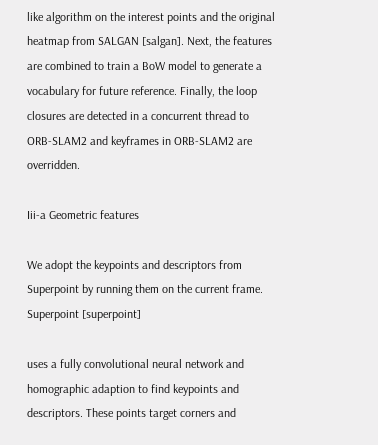like algorithm on the interest points and the original heatmap from SALGAN [salgan]. Next, the features are combined to train a BoW model to generate a vocabulary for future reference. Finally, the loop closures are detected in a concurrent thread to ORB-SLAM2 and keyframes in ORB-SLAM2 are overridden.

Iii-a Geometric features

We adopt the keypoints and descriptors from Superpoint by running them on the current frame. Superpoint [superpoint]

uses a fully convolutional neural network and homographic adaption to find keypoints and descriptors. These points target corners and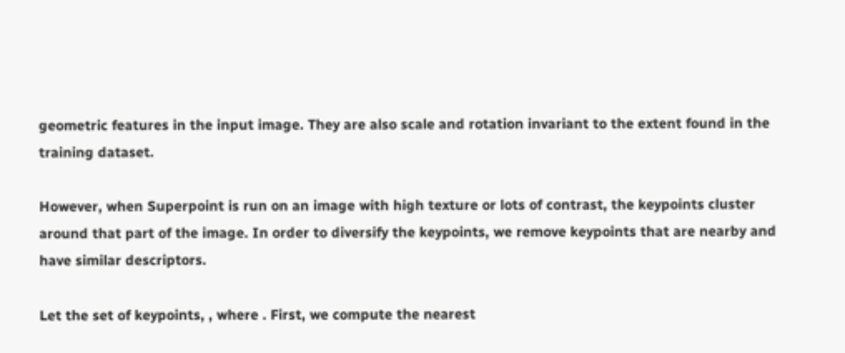geometric features in the input image. They are also scale and rotation invariant to the extent found in the training dataset.

However, when Superpoint is run on an image with high texture or lots of contrast, the keypoints cluster around that part of the image. In order to diversify the keypoints, we remove keypoints that are nearby and have similar descriptors.

Let the set of keypoints, , where . First, we compute the nearest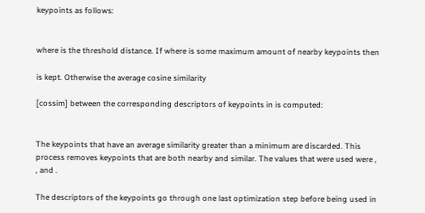keypoints as follows:


where is the threshold distance. If where is some maximum amount of nearby keypoints then

is kept. Otherwise the average cosine similarity

[cossim] between the corresponding descriptors of keypoints in is computed:


The keypoints that have an average similarity greater than a minimum are discarded. This process removes keypoints that are both nearby and similar. The values that were used were , , and .

The descriptors of the keypoints go through one last optimization step before being used in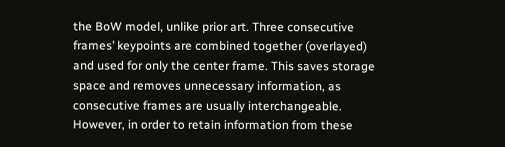the BoW model, unlike prior art. Three consecutive frames’ keypoints are combined together (overlayed) and used for only the center frame. This saves storage space and removes unnecessary information, as consecutive frames are usually interchangeable. However, in order to retain information from these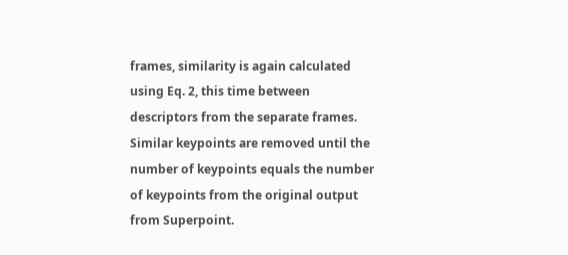frames, similarity is again calculated using Eq. 2, this time between descriptors from the separate frames. Similar keypoints are removed until the number of keypoints equals the number of keypoints from the original output from Superpoint.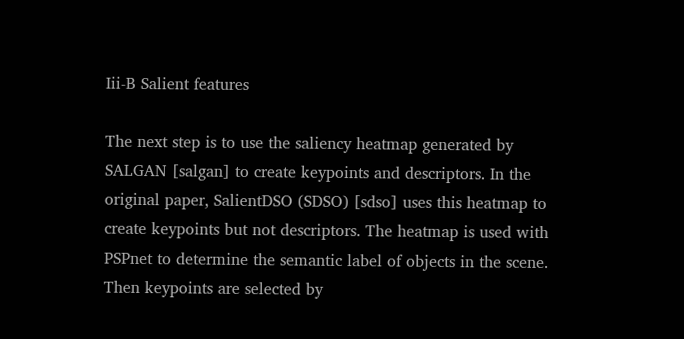Iii-B Salient features

The next step is to use the saliency heatmap generated by SALGAN [salgan] to create keypoints and descriptors. In the original paper, SalientDSO (SDSO) [sdso] uses this heatmap to create keypoints but not descriptors. The heatmap is used with PSPnet to determine the semantic label of objects in the scene. Then keypoints are selected by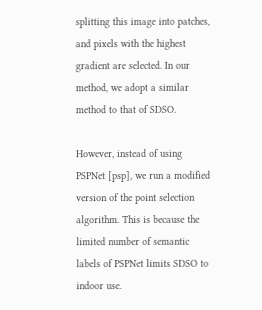splitting this image into patches, and pixels with the highest gradient are selected. In our method, we adopt a similar method to that of SDSO.

However, instead of using PSPNet [psp], we run a modified version of the point selection algorithm. This is because the limited number of semantic labels of PSPNet limits SDSO to indoor use.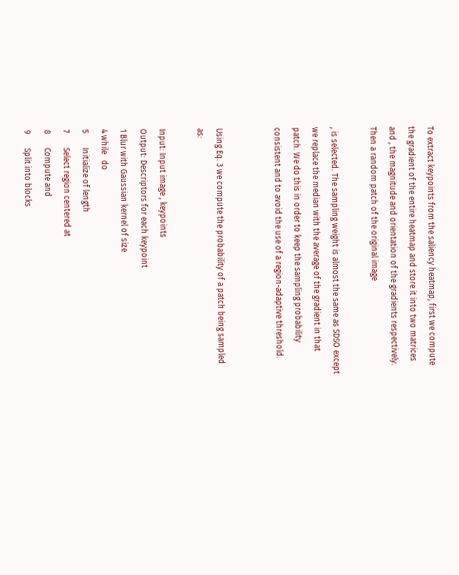To extract keypoints from the saliency heatmap, first we compute the gradient of the entire heatmap and store it into two matrices and , the magnitude and orientation of the gradients respectively. Then a random patch of the original image

, is selected. The sampling weight is almost the same as SDSO except we replace the median with the average of the gradient in that patch. We do this in order to keep the sampling probability consistent and to avoid the use of a region-adaptive threshold.


Using Eq. 3 we compute the probability of a patch being sampled as:

Input: Input image , keypoints
Output: Descriptors for each keypoint
1 Blur with Gaussian kernel of size
4 while   do
5       Initialize of length
7       Select region centered at
8       Compute and
9       Split into blocks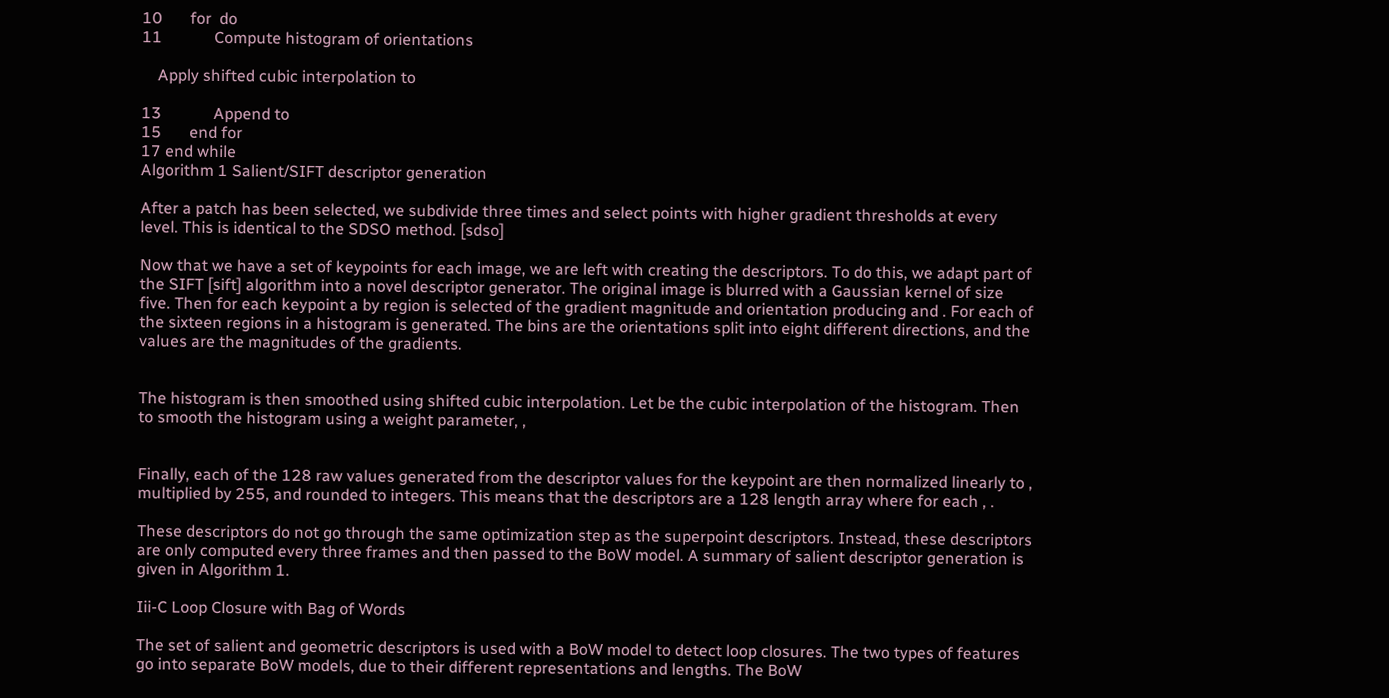10       for  do
11             Compute histogram of orientations

    Apply shifted cubic interpolation to

13             Append to
15       end for
17 end while
Algorithm 1 Salient/SIFT descriptor generation

After a patch has been selected, we subdivide three times and select points with higher gradient thresholds at every level. This is identical to the SDSO method. [sdso]

Now that we have a set of keypoints for each image, we are left with creating the descriptors. To do this, we adapt part of the SIFT [sift] algorithm into a novel descriptor generator. The original image is blurred with a Gaussian kernel of size five. Then for each keypoint a by region is selected of the gradient magnitude and orientation producing and . For each of the sixteen regions in a histogram is generated. The bins are the orientations split into eight different directions, and the values are the magnitudes of the gradients.


The histogram is then smoothed using shifted cubic interpolation. Let be the cubic interpolation of the histogram. Then to smooth the histogram using a weight parameter, ,


Finally, each of the 128 raw values generated from the descriptor values for the keypoint are then normalized linearly to , multiplied by 255, and rounded to integers. This means that the descriptors are a 128 length array where for each , .

These descriptors do not go through the same optimization step as the superpoint descriptors. Instead, these descriptors are only computed every three frames and then passed to the BoW model. A summary of salient descriptor generation is given in Algorithm 1.

Iii-C Loop Closure with Bag of Words

The set of salient and geometric descriptors is used with a BoW model to detect loop closures. The two types of features go into separate BoW models, due to their different representations and lengths. The BoW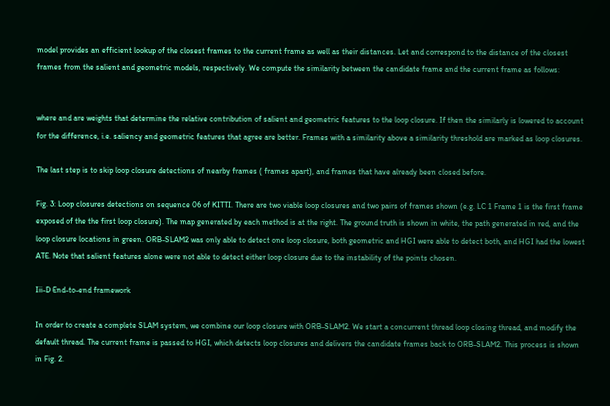model provides an efficient lookup of the closest frames to the current frame as well as their distances. Let and correspond to the distance of the closest frames from the salient and geometric models, respectively. We compute the similarity between the candidate frame and the current frame as follows:


where and are weights that determine the relative contribution of salient and geometric features to the loop closure. If then the similarly is lowered to account for the difference, i.e. saliency and geometric features that agree are better. Frames with a similarity above a similarity threshold are marked as loop closures.

The last step is to skip loop closure detections of nearby frames ( frames apart), and frames that have already been closed before.

Fig. 3: Loop closures detections on sequence 06 of KITTI. There are two viable loop closures and two pairs of frames shown (e.g. LC 1 Frame 1 is the first frame exposed of the the first loop closure). The map generated by each method is at the right. The ground truth is shown in white, the path generated in red, and the loop closure locations in green. ORB-SLAM2 was only able to detect one loop closure, both geometric and HGI were able to detect both, and HGI had the lowest ATE. Note that salient features alone were not able to detect either loop closure due to the instability of the points chosen.

Iii-D End-to-end framework

In order to create a complete SLAM system, we combine our loop closure with ORB-SLAM2. We start a concurrent thread loop closing thread, and modify the default thread. The current frame is passed to HGI, which detects loop closures and delivers the candidate frames back to ORB-SLAM2. This process is shown in Fig. 2.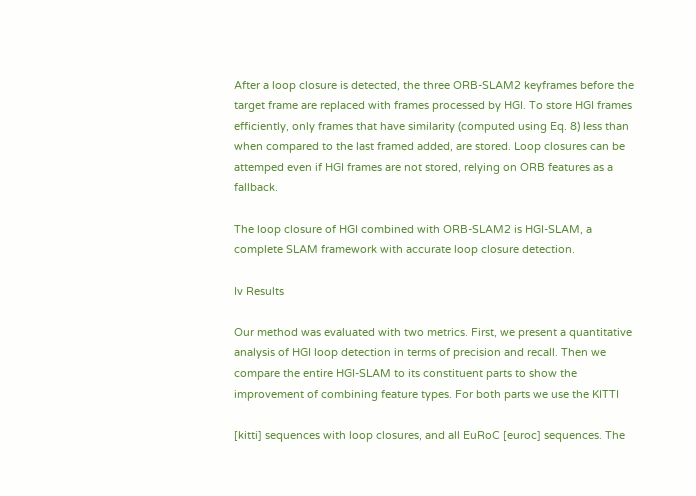After a loop closure is detected, the three ORB-SLAM2 keyframes before the target frame are replaced with frames processed by HGI. To store HGI frames efficiently, only frames that have similarity (computed using Eq. 8) less than when compared to the last framed added, are stored. Loop closures can be attemped even if HGI frames are not stored, relying on ORB features as a fallback.

The loop closure of HGI combined with ORB-SLAM2 is HGI-SLAM, a complete SLAM framework with accurate loop closure detection.

Iv Results

Our method was evaluated with two metrics. First, we present a quantitative analysis of HGI loop detection in terms of precision and recall. Then we compare the entire HGI-SLAM to its constituent parts to show the improvement of combining feature types. For both parts we use the KITTI

[kitti] sequences with loop closures, and all EuRoC [euroc] sequences. The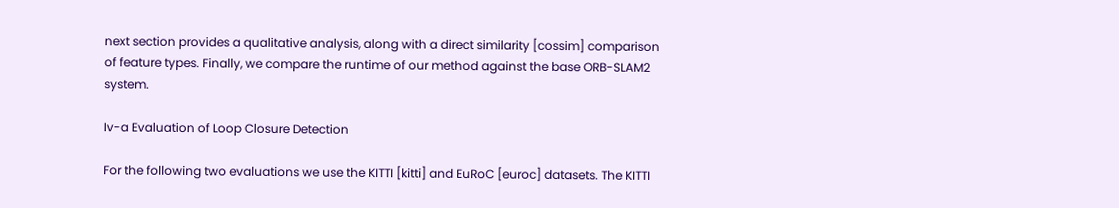next section provides a qualitative analysis, along with a direct similarity [cossim] comparison of feature types. Finally, we compare the runtime of our method against the base ORB-SLAM2 system.

Iv-a Evaluation of Loop Closure Detection

For the following two evaluations we use the KITTI [kitti] and EuRoC [euroc] datasets. The KITTI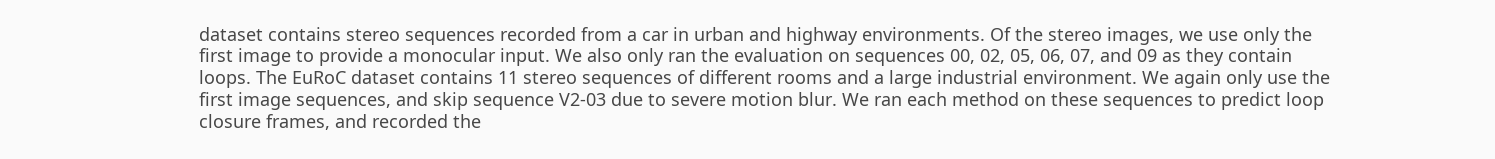dataset contains stereo sequences recorded from a car in urban and highway environments. Of the stereo images, we use only the first image to provide a monocular input. We also only ran the evaluation on sequences 00, 02, 05, 06, 07, and 09 as they contain loops. The EuRoC dataset contains 11 stereo sequences of different rooms and a large industrial environment. We again only use the first image sequences, and skip sequence V2-03 due to severe motion blur. We ran each method on these sequences to predict loop closure frames, and recorded the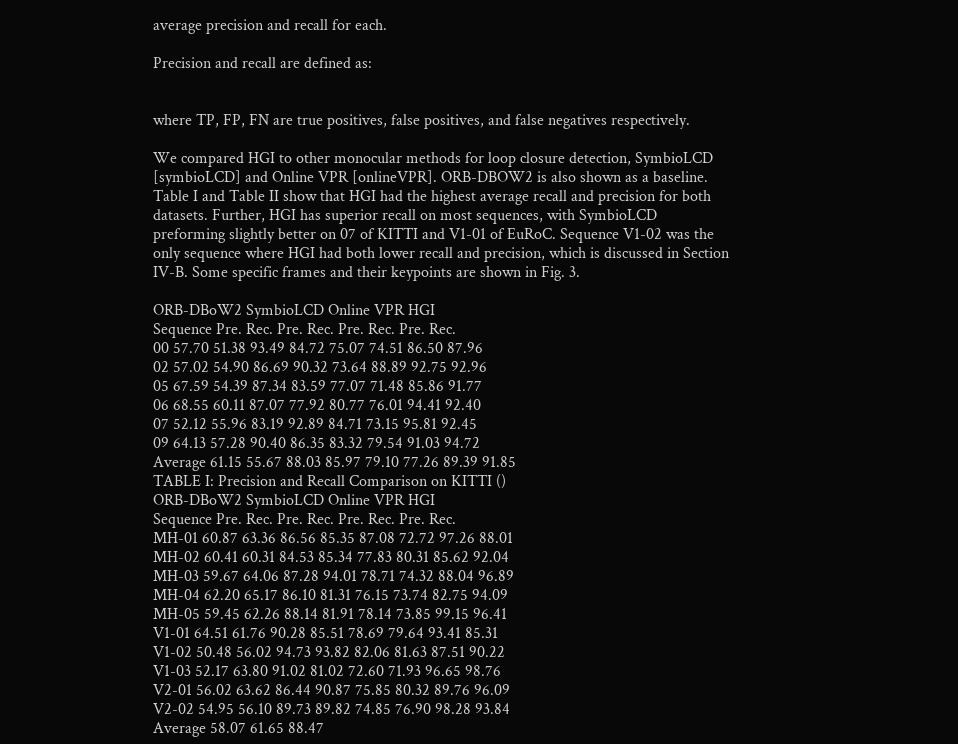average precision and recall for each.

Precision and recall are defined as:


where TP, FP, FN are true positives, false positives, and false negatives respectively.

We compared HGI to other monocular methods for loop closure detection, SymbioLCD [symbioLCD] and Online VPR [onlineVPR]. ORB-DBOW2 is also shown as a baseline. Table I and Table II show that HGI had the highest average recall and precision for both datasets. Further, HGI has superior recall on most sequences, with SymbioLCD preforming slightly better on 07 of KITTI and V1-01 of EuRoC. Sequence V1-02 was the only sequence where HGI had both lower recall and precision, which is discussed in Section IV-B. Some specific frames and their keypoints are shown in Fig. 3.

ORB-DBoW2 SymbioLCD Online VPR HGI
Sequence Pre. Rec. Pre. Rec. Pre. Rec. Pre. Rec.
00 57.70 51.38 93.49 84.72 75.07 74.51 86.50 87.96
02 57.02 54.90 86.69 90.32 73.64 88.89 92.75 92.96
05 67.59 54.39 87.34 83.59 77.07 71.48 85.86 91.77
06 68.55 60.11 87.07 77.92 80.77 76.01 94.41 92.40
07 52.12 55.96 83.19 92.89 84.71 73.15 95.81 92.45
09 64.13 57.28 90.40 86.35 83.32 79.54 91.03 94.72
Average 61.15 55.67 88.03 85.97 79.10 77.26 89.39 91.85
TABLE I: Precision and Recall Comparison on KITTI ()
ORB-DBoW2 SymbioLCD Online VPR HGI
Sequence Pre. Rec. Pre. Rec. Pre. Rec. Pre. Rec.
MH-01 60.87 63.36 86.56 85.35 87.08 72.72 97.26 88.01
MH-02 60.41 60.31 84.53 85.34 77.83 80.31 85.62 92.04
MH-03 59.67 64.06 87.28 94.01 78.71 74.32 88.04 96.89
MH-04 62.20 65.17 86.10 81.31 76.15 73.74 82.75 94.09
MH-05 59.45 62.26 88.14 81.91 78.14 73.85 99.15 96.41
V1-01 64.51 61.76 90.28 85.51 78.69 79.64 93.41 85.31
V1-02 50.48 56.02 94.73 93.82 82.06 81.63 87.51 90.22
V1-03 52.17 63.80 91.02 81.02 72.60 71.93 96.65 98.76
V2-01 56.02 63.62 86.44 90.87 75.85 80.32 89.76 96.09
V2-02 54.95 56.10 89.73 89.82 74.85 76.90 98.28 93.84
Average 58.07 61.65 88.47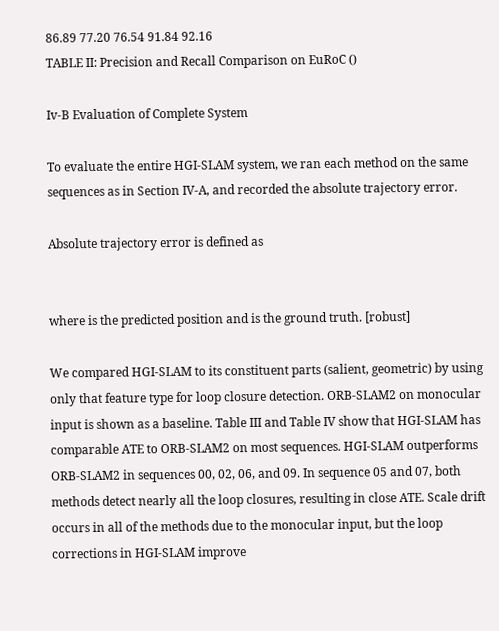86.89 77.20 76.54 91.84 92.16
TABLE II: Precision and Recall Comparison on EuRoC ()

Iv-B Evaluation of Complete System

To evaluate the entire HGI-SLAM system, we ran each method on the same sequences as in Section IV-A, and recorded the absolute trajectory error.

Absolute trajectory error is defined as


where is the predicted position and is the ground truth. [robust]

We compared HGI-SLAM to its constituent parts (salient, geometric) by using only that feature type for loop closure detection. ORB-SLAM2 on monocular input is shown as a baseline. Table III and Table IV show that HGI-SLAM has comparable ATE to ORB-SLAM2 on most sequences. HGI-SLAM outperforms ORB-SLAM2 in sequences 00, 02, 06, and 09. In sequence 05 and 07, both methods detect nearly all the loop closures, resulting in close ATE. Scale drift occurs in all of the methods due to the monocular input, but the loop corrections in HGI-SLAM improve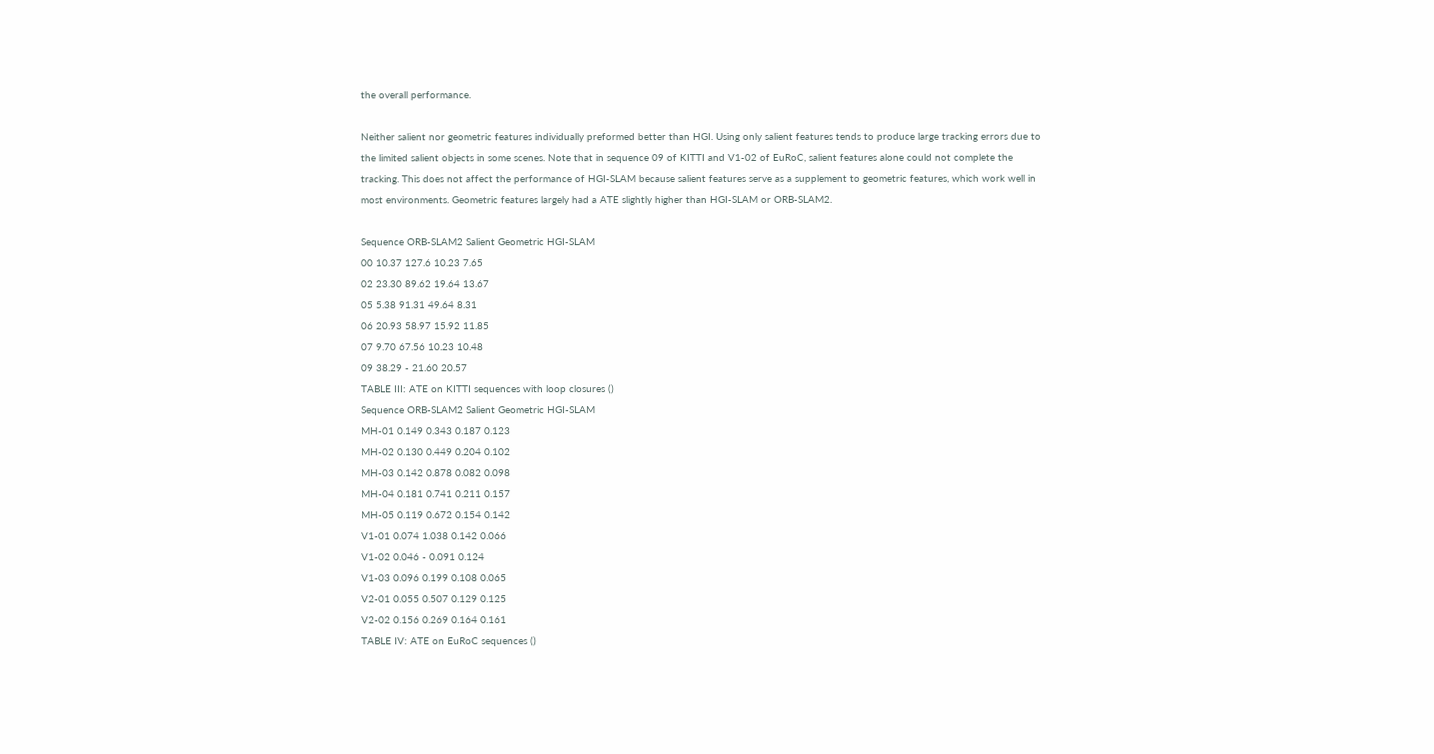the overall performance.

Neither salient nor geometric features individually preformed better than HGI. Using only salient features tends to produce large tracking errors due to the limited salient objects in some scenes. Note that in sequence 09 of KITTI and V1-02 of EuRoC, salient features alone could not complete the tracking. This does not affect the performance of HGI-SLAM because salient features serve as a supplement to geometric features, which work well in most environments. Geometric features largely had a ATE slightly higher than HGI-SLAM or ORB-SLAM2.

Sequence ORB-SLAM2 Salient Geometric HGI-SLAM
00 10.37 127.6 10.23 7.65
02 23.30 89.62 19.64 13.67
05 5.38 91.31 49.64 8.31
06 20.93 58.97 15.92 11.85
07 9.70 67.56 10.23 10.48
09 38.29 - 21.60 20.57
TABLE III: ATE on KITTI sequences with loop closures ()
Sequence ORB-SLAM2 Salient Geometric HGI-SLAM
MH-01 0.149 0.343 0.187 0.123
MH-02 0.130 0.449 0.204 0.102
MH-03 0.142 0.878 0.082 0.098
MH-04 0.181 0.741 0.211 0.157
MH-05 0.119 0.672 0.154 0.142
V1-01 0.074 1.038 0.142 0.066
V1-02 0.046 - 0.091 0.124
V1-03 0.096 0.199 0.108 0.065
V2-01 0.055 0.507 0.129 0.125
V2-02 0.156 0.269 0.164 0.161
TABLE IV: ATE on EuRoC sequences ()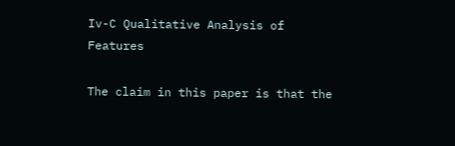Iv-C Qualitative Analysis of Features

The claim in this paper is that the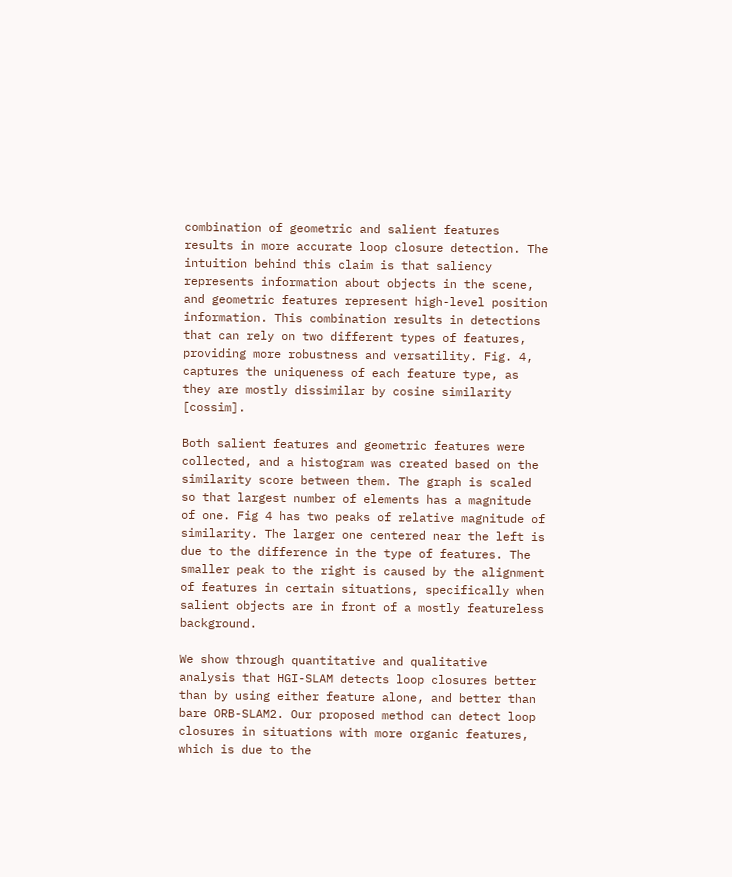combination of geometric and salient features results in more accurate loop closure detection. The intuition behind this claim is that saliency represents information about objects in the scene, and geometric features represent high-level position information. This combination results in detections that can rely on two different types of features, providing more robustness and versatility. Fig. 4, captures the uniqueness of each feature type, as they are mostly dissimilar by cosine similarity [cossim].

Both salient features and geometric features were collected, and a histogram was created based on the similarity score between them. The graph is scaled so that largest number of elements has a magnitude of one. Fig 4 has two peaks of relative magnitude of similarity. The larger one centered near the left is due to the difference in the type of features. The smaller peak to the right is caused by the alignment of features in certain situations, specifically when salient objects are in front of a mostly featureless background.

We show through quantitative and qualitative analysis that HGI-SLAM detects loop closures better than by using either feature alone, and better than bare ORB-SLAM2. Our proposed method can detect loop closures in situations with more organic features, which is due to the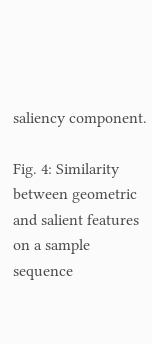saliency component.

Fig. 4: Similarity between geometric and salient features on a sample sequence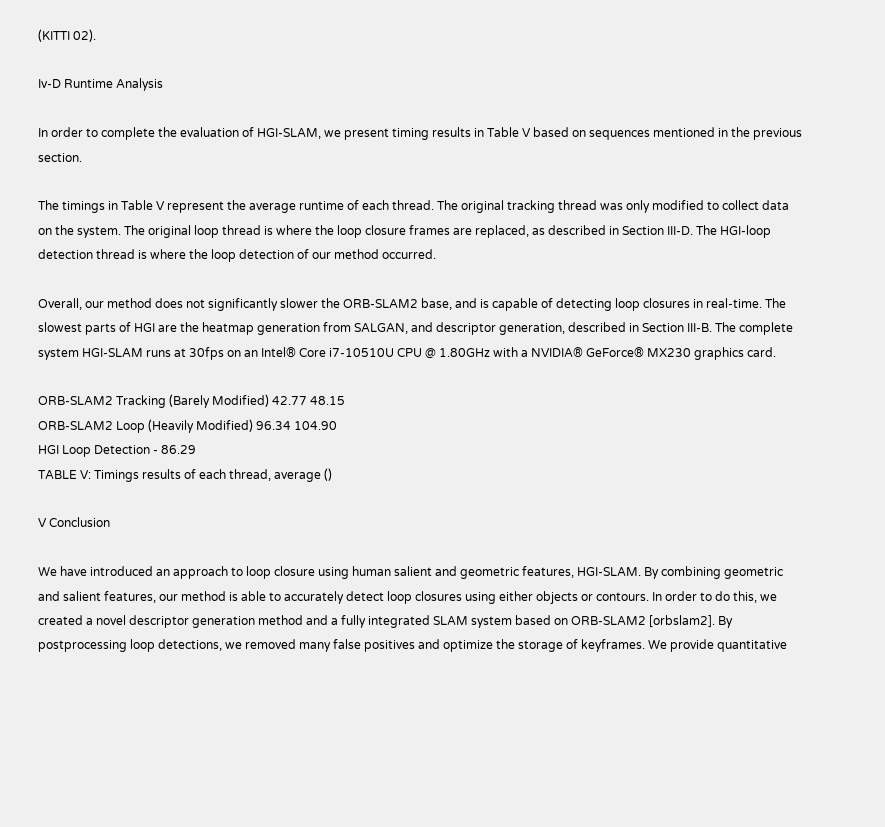(KITTI 02).

Iv-D Runtime Analysis

In order to complete the evaluation of HGI-SLAM, we present timing results in Table V based on sequences mentioned in the previous section.

The timings in Table V represent the average runtime of each thread. The original tracking thread was only modified to collect data on the system. The original loop thread is where the loop closure frames are replaced, as described in Section III-D. The HGI-loop detection thread is where the loop detection of our method occurred.

Overall, our method does not significantly slower the ORB-SLAM2 base, and is capable of detecting loop closures in real-time. The slowest parts of HGI are the heatmap generation from SALGAN, and descriptor generation, described in Section III-B. The complete system HGI-SLAM runs at 30fps on an Intel® Core i7-10510U CPU @ 1.80GHz with a NVIDIA® GeForce® MX230 graphics card.

ORB-SLAM2 Tracking (Barely Modified) 42.77 48.15
ORB-SLAM2 Loop (Heavily Modified) 96.34 104.90
HGI Loop Detection - 86.29
TABLE V: Timings results of each thread, average ()

V Conclusion

We have introduced an approach to loop closure using human salient and geometric features, HGI-SLAM. By combining geometric and salient features, our method is able to accurately detect loop closures using either objects or contours. In order to do this, we created a novel descriptor generation method and a fully integrated SLAM system based on ORB-SLAM2 [orbslam2]. By postprocessing loop detections, we removed many false positives and optimize the storage of keyframes. We provide quantitative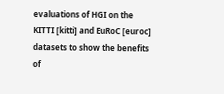evaluations of HGI on the KITTI [kitti] and EuRoC [euroc] datasets to show the benefits of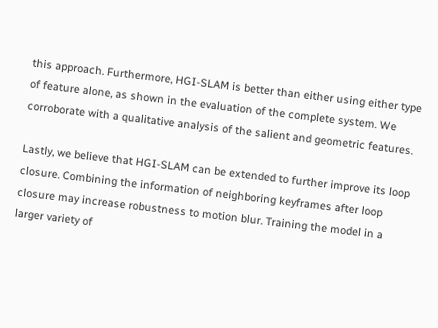this approach. Furthermore, HGI-SLAM is better than either using either type of feature alone, as shown in the evaluation of the complete system. We corroborate with a qualitative analysis of the salient and geometric features.

Lastly, we believe that HGI-SLAM can be extended to further improve its loop closure. Combining the information of neighboring keyframes after loop closure may increase robustness to motion blur. Training the model in a larger variety of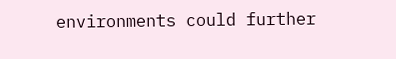environments could further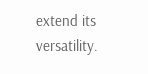extend its versatility.